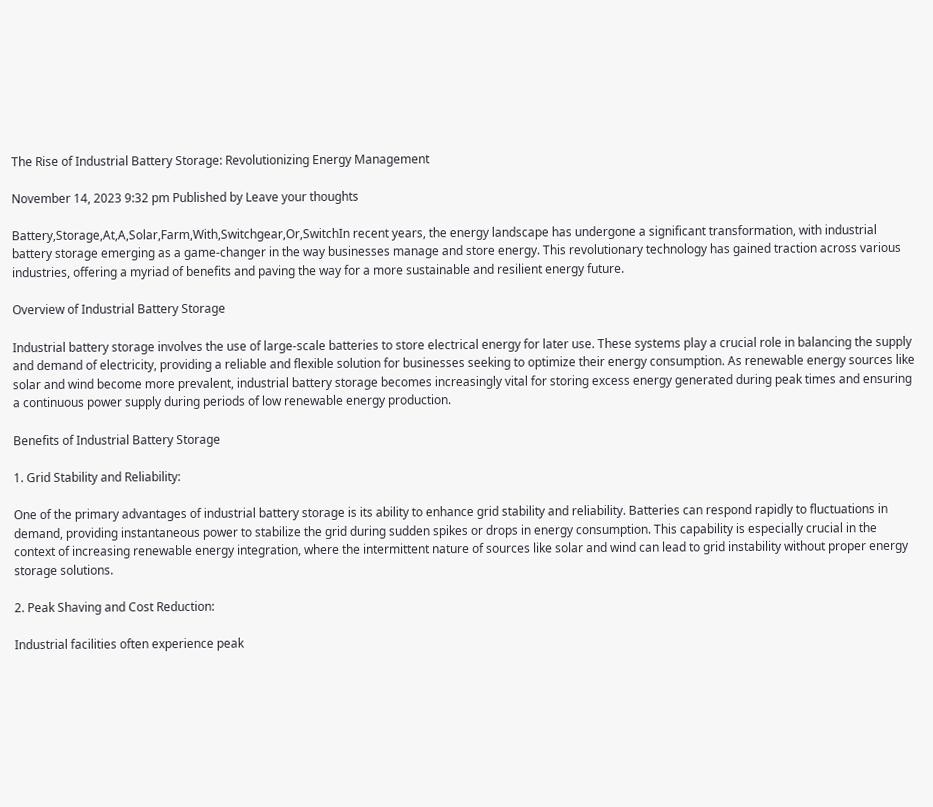The Rise of Industrial Battery Storage: Revolutionizing Energy Management

November 14, 2023 9:32 pm Published by Leave your thoughts

Battery,Storage,At,A,Solar,Farm,With,Switchgear,Or,SwitchIn recent years, the energy landscape has undergone a significant transformation, with industrial battery storage emerging as a game-changer in the way businesses manage and store energy. This revolutionary technology has gained traction across various industries, offering a myriad of benefits and paving the way for a more sustainable and resilient energy future.

Overview of Industrial Battery Storage

Industrial battery storage involves the use of large-scale batteries to store electrical energy for later use. These systems play a crucial role in balancing the supply and demand of electricity, providing a reliable and flexible solution for businesses seeking to optimize their energy consumption. As renewable energy sources like solar and wind become more prevalent, industrial battery storage becomes increasingly vital for storing excess energy generated during peak times and ensuring a continuous power supply during periods of low renewable energy production.

Benefits of Industrial Battery Storage

1. Grid Stability and Reliability:

One of the primary advantages of industrial battery storage is its ability to enhance grid stability and reliability. Batteries can respond rapidly to fluctuations in demand, providing instantaneous power to stabilize the grid during sudden spikes or drops in energy consumption. This capability is especially crucial in the context of increasing renewable energy integration, where the intermittent nature of sources like solar and wind can lead to grid instability without proper energy storage solutions.

2. Peak Shaving and Cost Reduction:

Industrial facilities often experience peak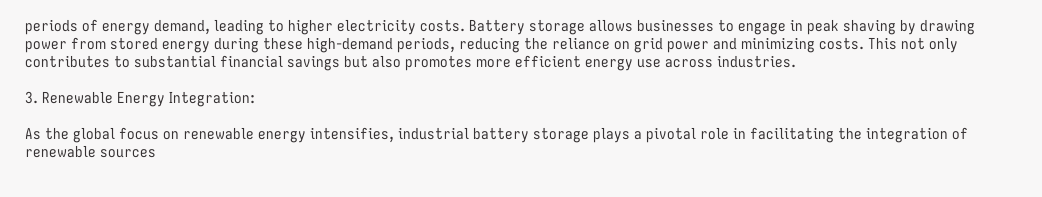periods of energy demand, leading to higher electricity costs. Battery storage allows businesses to engage in peak shaving by drawing power from stored energy during these high-demand periods, reducing the reliance on grid power and minimizing costs. This not only contributes to substantial financial savings but also promotes more efficient energy use across industries.

3. Renewable Energy Integration:

As the global focus on renewable energy intensifies, industrial battery storage plays a pivotal role in facilitating the integration of renewable sources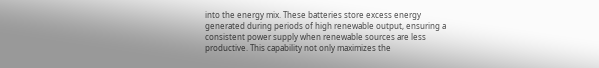into the energy mix. These batteries store excess energy generated during periods of high renewable output, ensuring a consistent power supply when renewable sources are less productive. This capability not only maximizes the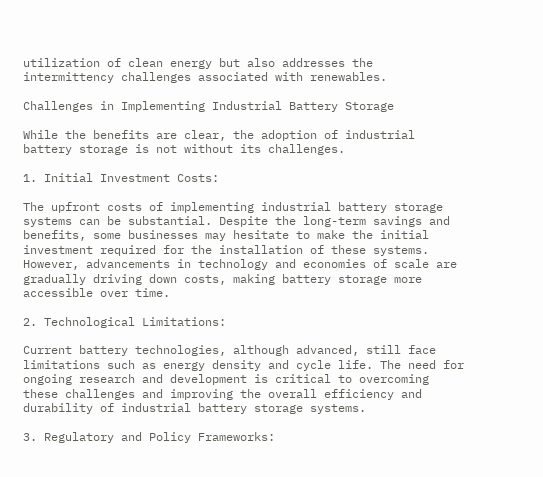utilization of clean energy but also addresses the intermittency challenges associated with renewables.

Challenges in Implementing Industrial Battery Storage

While the benefits are clear, the adoption of industrial battery storage is not without its challenges.

1. Initial Investment Costs:

The upfront costs of implementing industrial battery storage systems can be substantial. Despite the long-term savings and benefits, some businesses may hesitate to make the initial investment required for the installation of these systems. However, advancements in technology and economies of scale are gradually driving down costs, making battery storage more accessible over time.

2. Technological Limitations:

Current battery technologies, although advanced, still face limitations such as energy density and cycle life. The need for ongoing research and development is critical to overcoming these challenges and improving the overall efficiency and durability of industrial battery storage systems.

3. Regulatory and Policy Frameworks: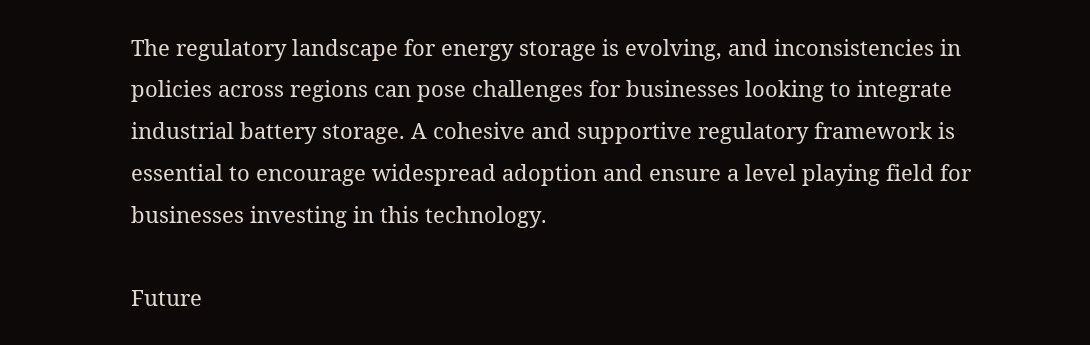The regulatory landscape for energy storage is evolving, and inconsistencies in policies across regions can pose challenges for businesses looking to integrate industrial battery storage. A cohesive and supportive regulatory framework is essential to encourage widespread adoption and ensure a level playing field for businesses investing in this technology.

Future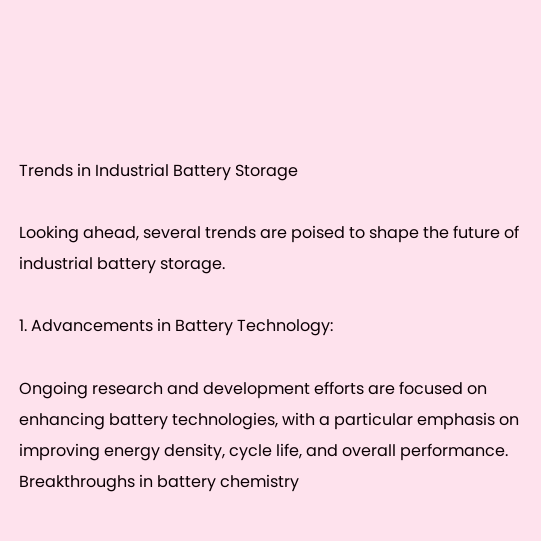Trends in Industrial Battery Storage

Looking ahead, several trends are poised to shape the future of industrial battery storage.

1. Advancements in Battery Technology:

Ongoing research and development efforts are focused on enhancing battery technologies, with a particular emphasis on improving energy density, cycle life, and overall performance. Breakthroughs in battery chemistry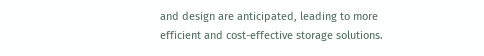and design are anticipated, leading to more efficient and cost-effective storage solutions.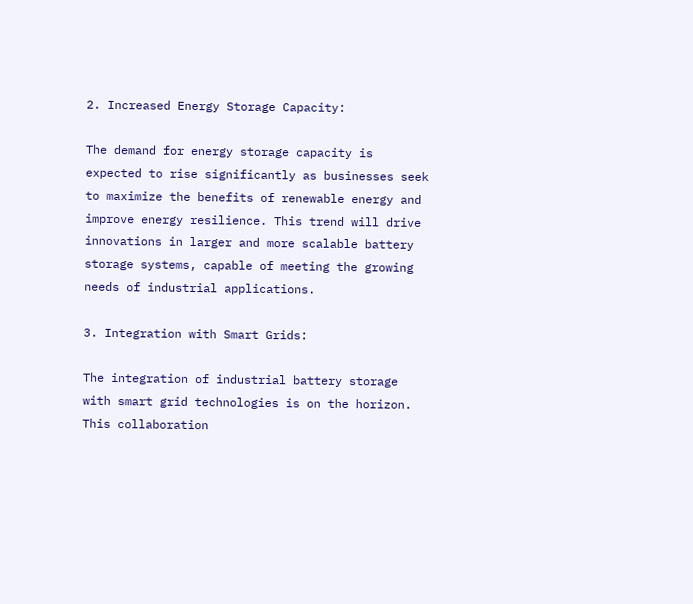2. Increased Energy Storage Capacity:

The demand for energy storage capacity is expected to rise significantly as businesses seek to maximize the benefits of renewable energy and improve energy resilience. This trend will drive innovations in larger and more scalable battery storage systems, capable of meeting the growing needs of industrial applications.

3. Integration with Smart Grids:

The integration of industrial battery storage with smart grid technologies is on the horizon. This collaboration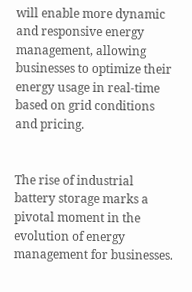will enable more dynamic and responsive energy management, allowing businesses to optimize their energy usage in real-time based on grid conditions and pricing.


The rise of industrial battery storage marks a pivotal moment in the evolution of energy management for businesses.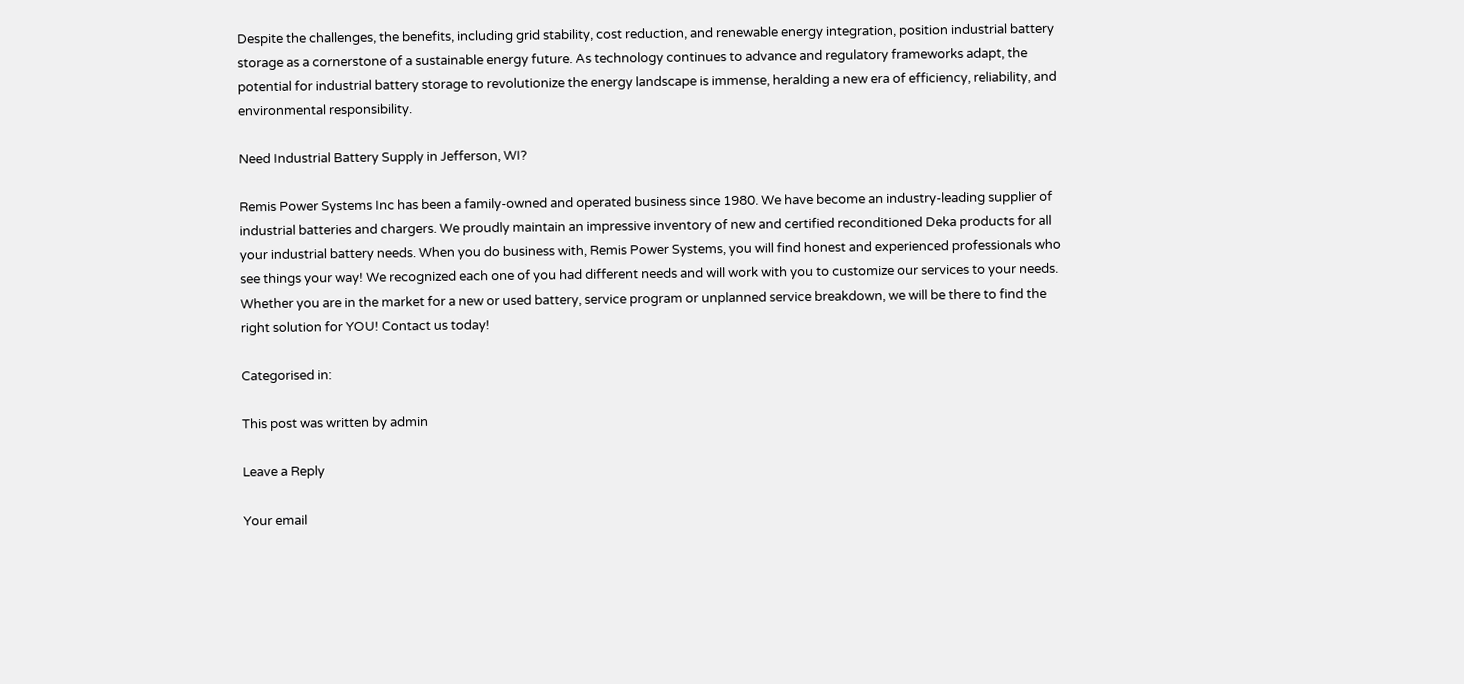Despite the challenges, the benefits, including grid stability, cost reduction, and renewable energy integration, position industrial battery storage as a cornerstone of a sustainable energy future. As technology continues to advance and regulatory frameworks adapt, the potential for industrial battery storage to revolutionize the energy landscape is immense, heralding a new era of efficiency, reliability, and environmental responsibility.

Need Industrial Battery Supply in Jefferson, WI?

Remis Power Systems Inc has been a family-owned and operated business since 1980. We have become an industry-leading supplier of industrial batteries and chargers. We proudly maintain an impressive inventory of new and certified reconditioned Deka products for all your industrial battery needs. When you do business with, Remis Power Systems, you will find honest and experienced professionals who see things your way! We recognized each one of you had different needs and will work with you to customize our services to your needs. Whether you are in the market for a new or used battery, service program or unplanned service breakdown, we will be there to find the right solution for YOU! Contact us today!

Categorised in:

This post was written by admin

Leave a Reply

Your email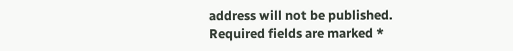address will not be published. Required fields are marked *